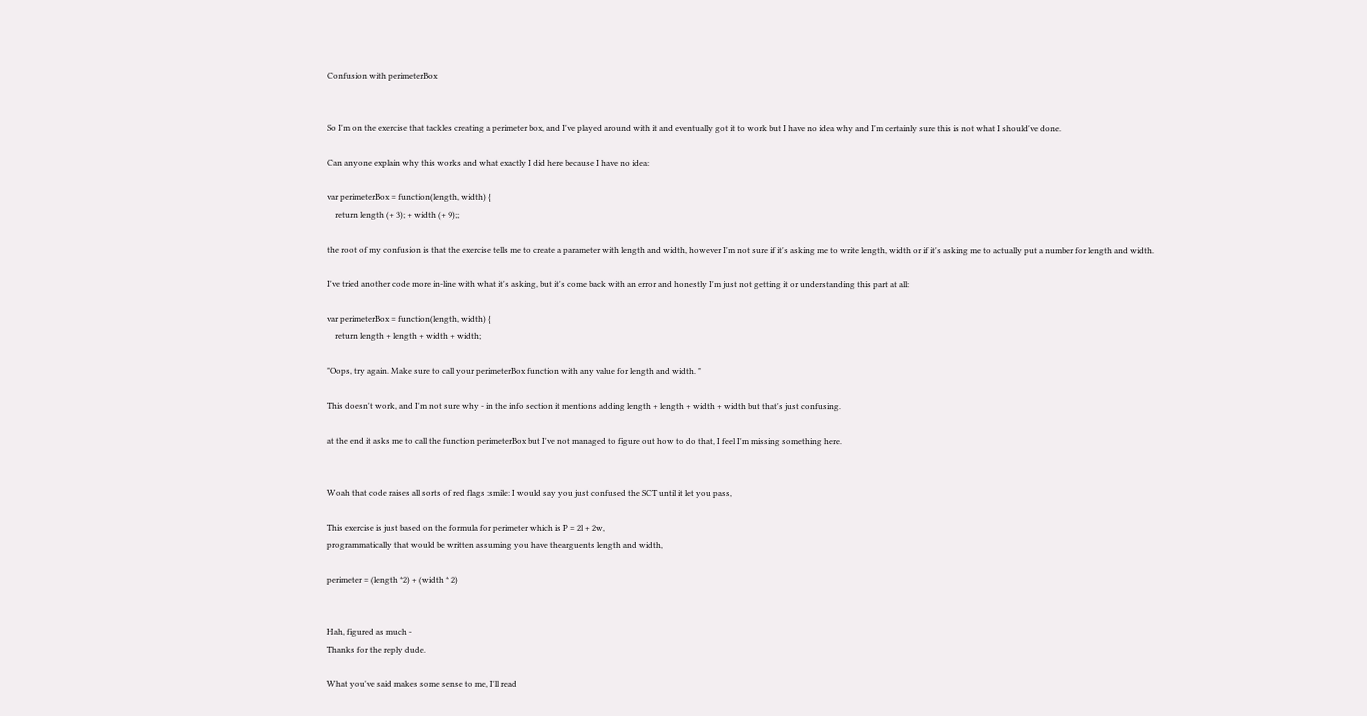Confusion with perimeterBox


So I'm on the exercise that tackles creating a perimeter box, and I've played around with it and eventually got it to work but I have no idea why and I'm certainly sure this is not what I should've done.

Can anyone explain why this works and what exactly I did here because I have no idea:

var perimeterBox = function(length, width) {
    return length (+ 3); + width (+ 9);;

the root of my confusion is that the exercise tells me to create a parameter with length and width, however I'm not sure if it's asking me to write length, width or if it's asking me to actually put a number for length and width.

I've tried another code more in-line with what it's asking, but it's come back with an error and honestly I'm just not getting it or understanding this part at all:

var perimeterBox = function(length, width) {
    return length + length + width + width;

"Oops, try again. Make sure to call your perimeterBox function with any value for length and width. "

This doesn't work, and I'm not sure why - in the info section it mentions adding length + length + width + width but that's just confusing.

at the end it asks me to call the function perimeterBox but I've not managed to figure out how to do that, I feel I'm missing something here.


Woah that code raises all sorts of red flags :smile: I would say you just confused the SCT until it let you pass,

This exercise is just based on the formula for perimeter which is P = 2l + 2w,
programmatically that would be written assuming you have thearguents length and width,

perimeter = (length *2) + (width * 2)


Hah, figured as much -
Thanks for the reply dude.

What you've said makes some sense to me, I'll read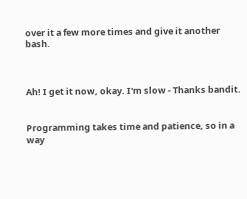over it a few more times and give it another bash.



Ah! I get it now, okay. I'm slow - Thanks bandit.


Programming takes time and patience, so in a way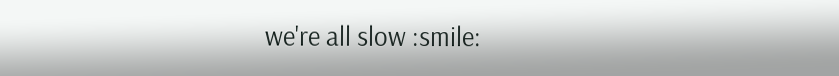we're all slow :smile: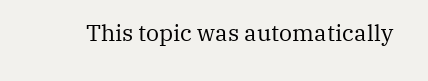This topic was automatically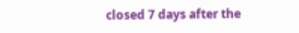closed 7 days after the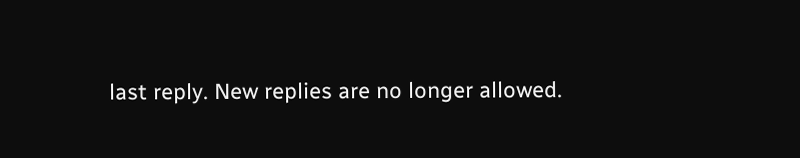last reply. New replies are no longer allowed.